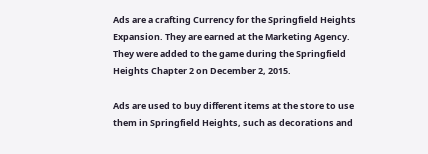Ads are a crafting Currency for the Springfield Heights Expansion. They are earned at the Marketing Agency. They were added to the game during the Springfield Heights Chapter 2 on December 2, 2015.

Ads are used to buy different items at the store to use them in Springfield Heights, such as decorations and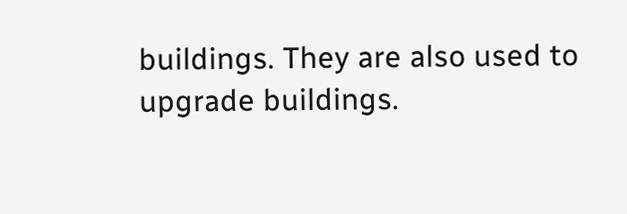buildings. They are also used to upgrade buildings.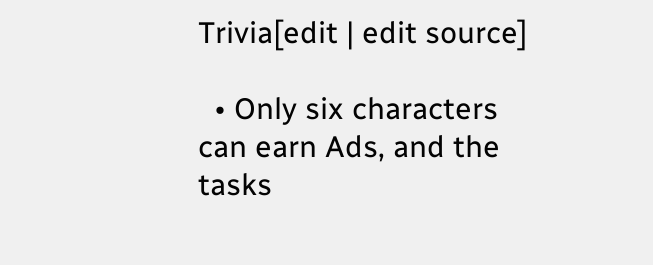Trivia[edit | edit source]

  • Only six characters can earn Ads, and the tasks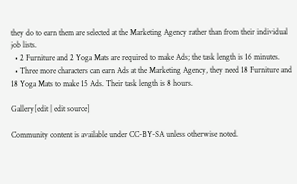they do to earn them are selected at the Marketing Agency rather than from their individual job lists.
  • 2 Furniture and 2 Yoga Mats are required to make Ads; the task length is 16 minutes.
  • Three more characters can earn Ads at the Marketing Agency, they need 18 Furniture and 18 Yoga Mats to make 15 Ads. Their task length is 8 hours.

Gallery[edit | edit source]

Community content is available under CC-BY-SA unless otherwise noted.